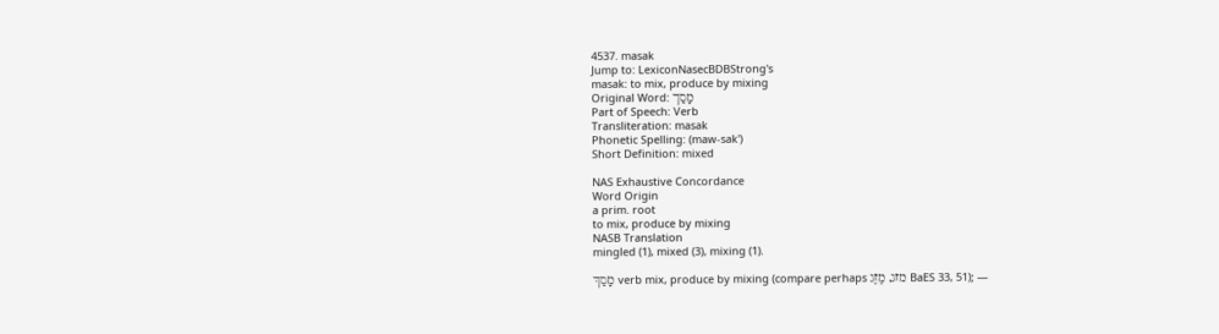4537. masak
Jump to: LexiconNasecBDBStrong's
masak: to mix, produce by mixing
Original Word: מָסַך
Part of Speech: Verb
Transliteration: masak
Phonetic Spelling: (maw-sak')
Short Definition: mixed

NAS Exhaustive Concordance
Word Origin
a prim. root
to mix, produce by mixing
NASB Translation
mingled (1), mixed (3), mixing (1).

מָסַךְ verb mix, produce by mixing (compare perhaps מזג, מֶזֶג BaES 33, 51); —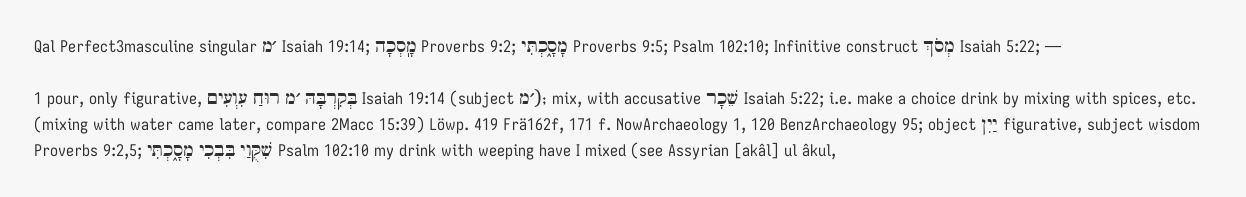Qal Perfect3masculine singular ׳מ Isaiah 19:14; מָֽסְכָה Proverbs 9:2; מָסָ֑כְתִּי Proverbs 9:5; Psalm 102:10; Infinitive construct מְסֹךְ Isaiah 5:22; —

1 pour, only figurative, בְּקִרְבָּהּ ׳מ רוּחַ עִוְעִים Isaiah 19:14 (subject ׳מ); mix, with accusative שֵׁכָר Isaiah 5:22; i.e. make a choice drink by mixing with spices, etc. (mixing with water came later, compare 2Macc 15:39) Löwp. 419 Frä162f, 171 f. NowArchaeology 1, 120 BenzArchaeology 95; object יַיִן figurative, subject wisdom Proverbs 9:2,5; שִׁקֻּוַי בִּבְכִי מָסָ֑כְתִּי Psalm 102:10 my drink with weeping have I mixed (see Assyrian [akâl] ul âkul,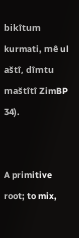bikîtum kurmati, mê ul aštî, dîmtu maštîtî ZimBP 34).


A primitive root; to mix,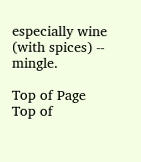especially wine (with spices) -- mingle.

Top of Page
Top of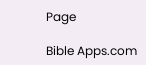Page

Bible Apps.com